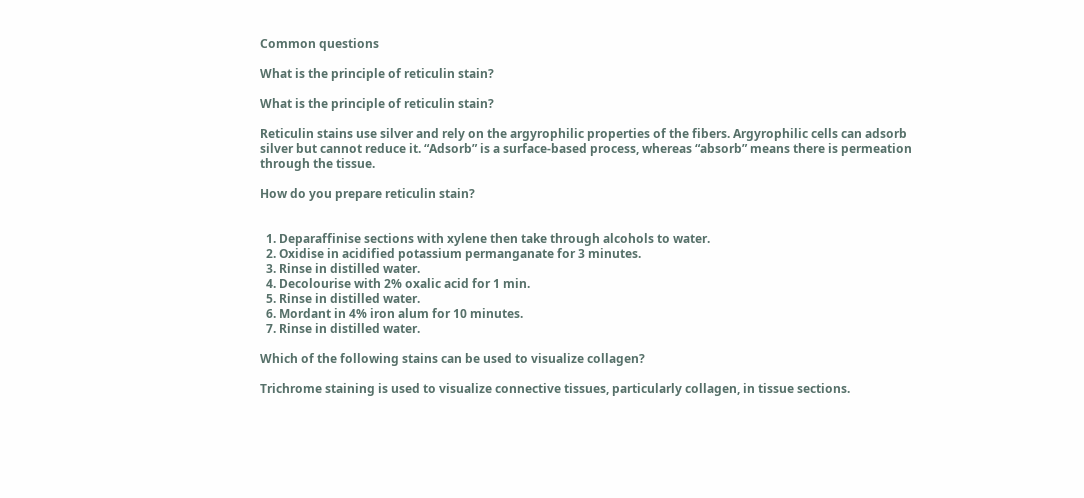Common questions

What is the principle of reticulin stain?

What is the principle of reticulin stain?

Reticulin stains use silver and rely on the argyrophilic properties of the fibers. Argyrophilic cells can adsorb silver but cannot reduce it. “Adsorb” is a surface-based process, whereas “absorb” means there is permeation through the tissue.

How do you prepare reticulin stain?


  1. Deparaffinise sections with xylene then take through alcohols to water.
  2. Oxidise in acidified potassium permanganate for 3 minutes.
  3. Rinse in distilled water.
  4. Decolourise with 2% oxalic acid for 1 min.
  5. Rinse in distilled water.
  6. Mordant in 4% iron alum for 10 minutes.
  7. Rinse in distilled water.

Which of the following stains can be used to visualize collagen?

Trichrome staining is used to visualize connective tissues, particularly collagen, in tissue sections.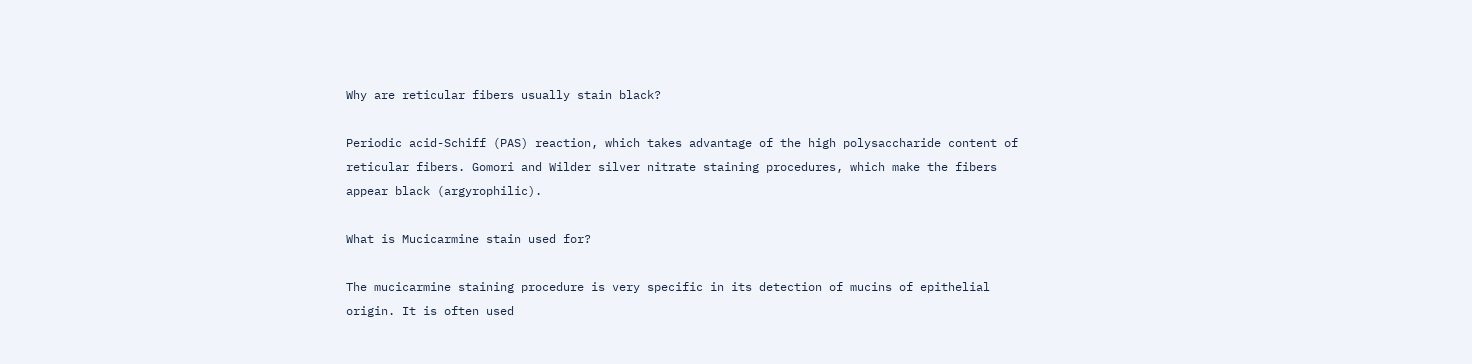Why are reticular fibers usually stain black?

Periodic acid-Schiff (PAS) reaction, which takes advantage of the high polysaccharide content of reticular fibers. Gomori and Wilder silver nitrate staining procedures, which make the fibers appear black (argyrophilic).

What is Mucicarmine stain used for?

The mucicarmine staining procedure is very specific in its detection of mucins of epithelial origin. It is often used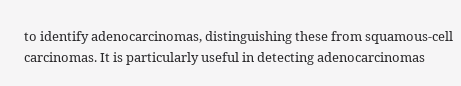to identify adenocarcinomas, distinguishing these from squamous-cell carcinomas. It is particularly useful in detecting adenocarcinomas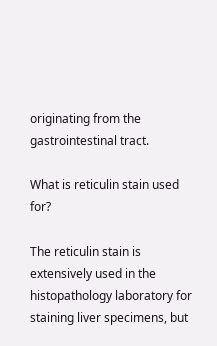originating from the gastrointestinal tract.

What is reticulin stain used for?

The reticulin stain is extensively used in the histopathology laboratory for staining liver specimens, but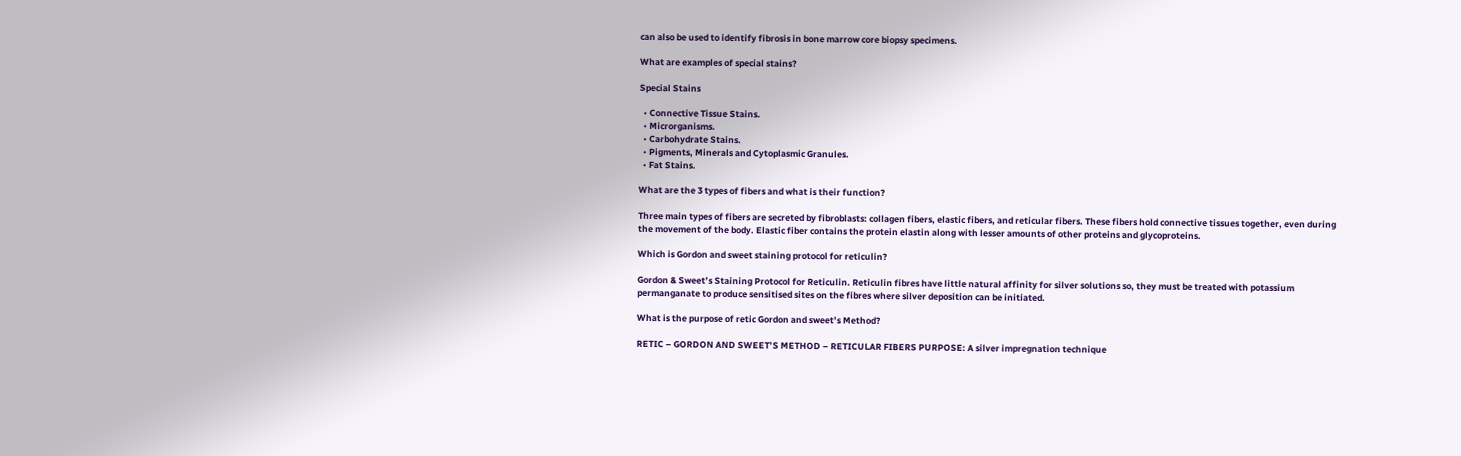can also be used to identify fibrosis in bone marrow core biopsy specimens.

What are examples of special stains?

Special Stains

  • Connective Tissue Stains.
  • Microrganisms.
  • Carbohydrate Stains.
  • Pigments, Minerals and Cytoplasmic Granules.
  • Fat Stains.

What are the 3 types of fibers and what is their function?

Three main types of fibers are secreted by fibroblasts: collagen fibers, elastic fibers, and reticular fibers. These fibers hold connective tissues together, even during the movement of the body. Elastic fiber contains the protein elastin along with lesser amounts of other proteins and glycoproteins.

Which is Gordon and sweet staining protocol for reticulin?

Gordon & Sweet’s Staining Protocol for Reticulin. Reticulin fibres have little natural affinity for silver solutions so, they must be treated with potassium permanganate to produce sensitised sites on the fibres where silver deposition can be initiated.

What is the purpose of retic Gordon and sweet’s Method?

RETIC – GORDON AND SWEET’S METHOD – RETICULAR FIBERS PURPOSE: A silver impregnation technique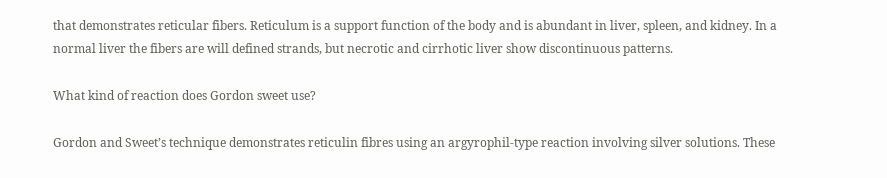that demonstrates reticular fibers. Reticulum is a support function of the body and is abundant in liver, spleen, and kidney. In a normal liver the fibers are will defined strands, but necrotic and cirrhotic liver show discontinuous patterns.

What kind of reaction does Gordon sweet use?

Gordon and Sweet’s technique demonstrates reticulin fibres using an argyrophil-type reaction involving silver solutions. These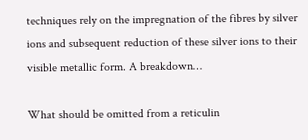techniques rely on the impregnation of the fibres by silver ions and subsequent reduction of these silver ions to their visible metallic form. A breakdown…

What should be omitted from a reticulin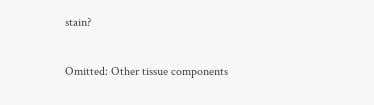stain?

Omitted: Other tissue components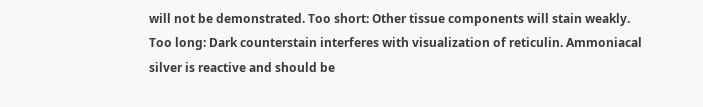will not be demonstrated. Too short: Other tissue components will stain weakly. Too long: Dark counterstain interferes with visualization of reticulin. Ammoniacal silver is reactive and should be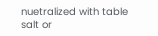nuetralized with table salt or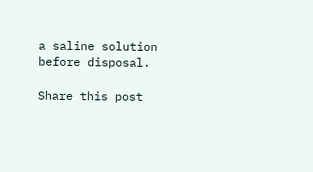a saline solution before disposal.

Share this post